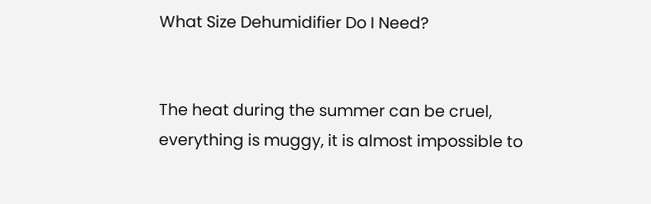What Size Dehumidifier Do I Need?


The heat during the summer can be cruel, everything is muggy, it is almost impossible to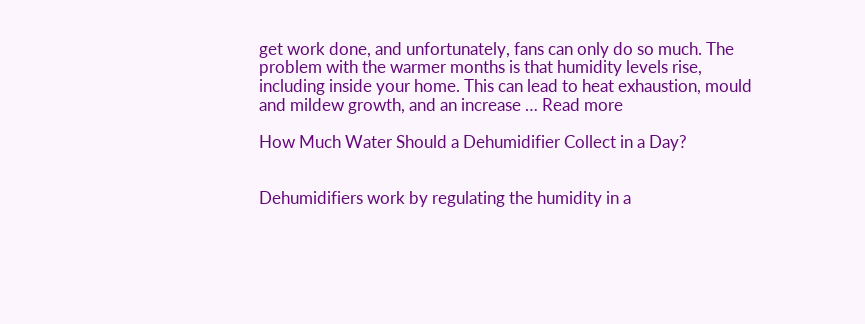get work done, and unfortunately, fans can only do so much. The problem with the warmer months is that humidity levels rise, including inside your home. This can lead to heat exhaustion, mould and mildew growth, and an increase … Read more

How Much Water Should a Dehumidifier Collect in a Day?


Dehumidifiers work by regulating the humidity in a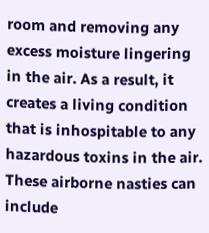room and removing any excess moisture lingering in the air. As a result, it creates a living condition that is inhospitable to any hazardous toxins in the air. These airborne nasties can include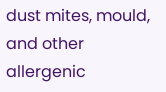dust mites, mould, and other allergenic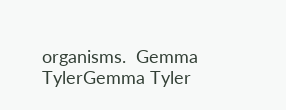organisms.  Gemma TylerGemma Tyler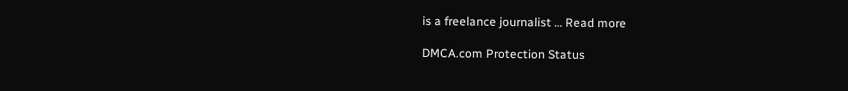is a freelance journalist … Read more

DMCA.com Protection Status